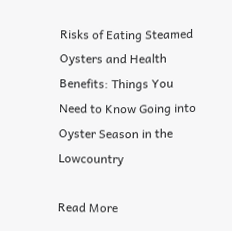Risks of Eating Steamed Oysters and Health Benefits: Things You Need to Know Going into Oyster Season in the Lowcountry

Read More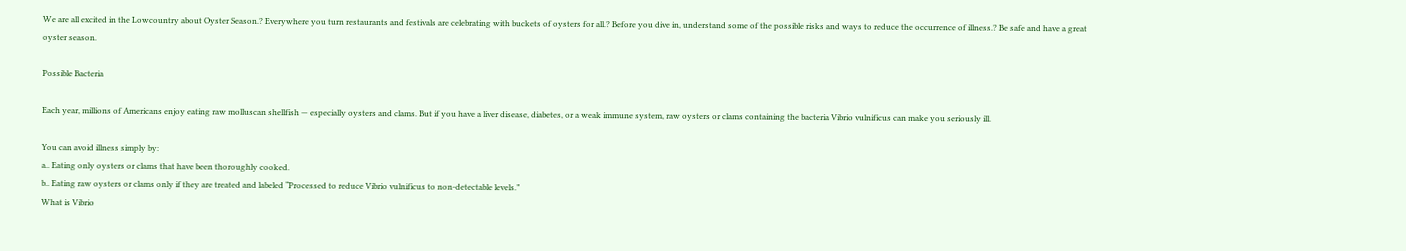We are all excited in the Lowcountry about Oyster Season.? Everywhere you turn restaurants and festivals are celebrating with buckets of oysters for all.? Before you dive in, understand some of the possible risks and ways to reduce the occurrence of illness.? Be safe and have a great oyster season.

Possible Bacteria

Each year, millions of Americans enjoy eating raw molluscan shellfish — especially oysters and clams. But if you have a liver disease, diabetes, or a weak immune system, raw oysters or clams containing the bacteria Vibrio vulnificus can make you seriously ill.

You can avoid illness simply by:
a.. Eating only oysters or clams that have been thoroughly cooked.
b.. Eating raw oysters or clams only if they are treated and labeled “Processed to reduce Vibrio vulnificus to non-detectable levels.”
What is Vibrio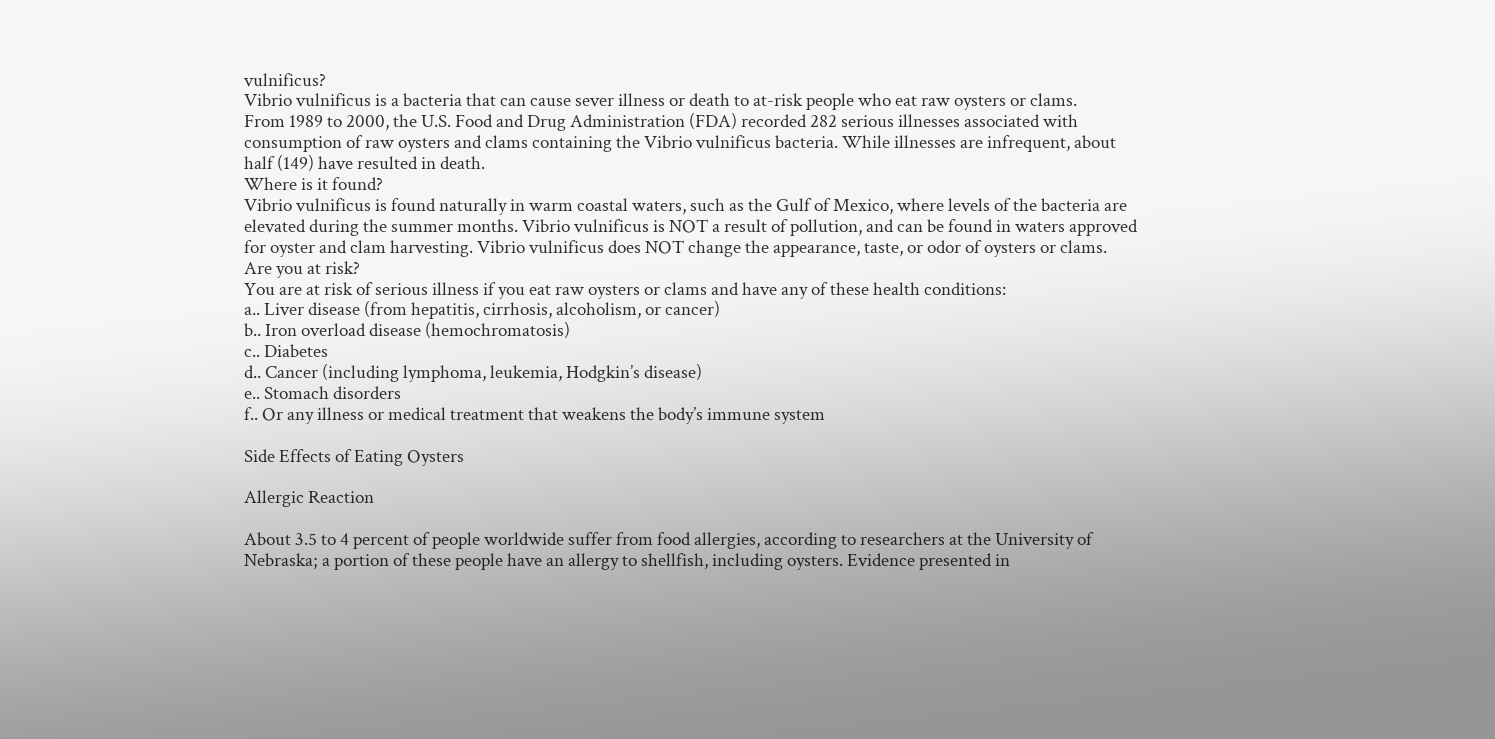vulnificus?
Vibrio vulnificus is a bacteria that can cause sever illness or death to at-risk people who eat raw oysters or clams.
From 1989 to 2000, the U.S. Food and Drug Administration (FDA) recorded 282 serious illnesses associated with consumption of raw oysters and clams containing the Vibrio vulnificus bacteria. While illnesses are infrequent, about half (149) have resulted in death.
Where is it found?
Vibrio vulnificus is found naturally in warm coastal waters, such as the Gulf of Mexico, where levels of the bacteria are elevated during the summer months. Vibrio vulnificus is NOT a result of pollution, and can be found in waters approved for oyster and clam harvesting. Vibrio vulnificus does NOT change the appearance, taste, or odor of oysters or clams.
Are you at risk?
You are at risk of serious illness if you eat raw oysters or clams and have any of these health conditions:
a.. Liver disease (from hepatitis, cirrhosis, alcoholism, or cancer)
b.. Iron overload disease (hemochromatosis)
c.. Diabetes
d.. Cancer (including lymphoma, leukemia, Hodgkin’s disease)
e.. Stomach disorders
f.. Or any illness or medical treatment that weakens the body’s immune system

Side Effects of Eating Oysters

Allergic Reaction

About 3.5 to 4 percent of people worldwide suffer from food allergies, according to researchers at the University of Nebraska; a portion of these people have an allergy to shellfish, including oysters. Evidence presented in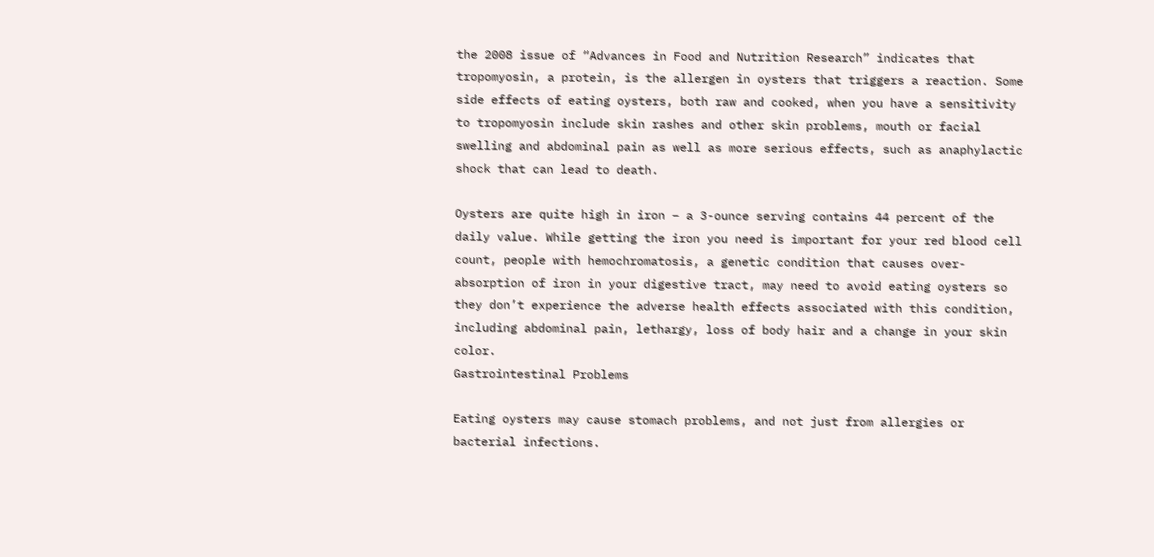the 2008 issue of “Advances in Food and Nutrition Research” indicates that tropomyosin, a protein, is the allergen in oysters that triggers a reaction. Some side effects of eating oysters, both raw and cooked, when you have a sensitivity to tropomyosin include skin rashes and other skin problems, mouth or facial swelling and abdominal pain as well as more serious effects, such as anaphylactic shock that can lead to death.

Oysters are quite high in iron – a 3-ounce serving contains 44 percent of the daily value. While getting the iron you need is important for your red blood cell count, people with hemochromatosis, a genetic condition that causes over-absorption of iron in your digestive tract, may need to avoid eating oysters so they don’t experience the adverse health effects associated with this condition, including abdominal pain, lethargy, loss of body hair and a change in your skin color.
Gastrointestinal Problems

Eating oysters may cause stomach problems, and not just from allergies or bacterial infections.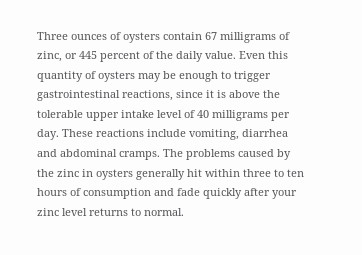Three ounces of oysters contain 67 milligrams of zinc, or 445 percent of the daily value. Even this quantity of oysters may be enough to trigger gastrointestinal reactions, since it is above the tolerable upper intake level of 40 milligrams per day. These reactions include vomiting, diarrhea and abdominal cramps. The problems caused by the zinc in oysters generally hit within three to ten hours of consumption and fade quickly after your zinc level returns to normal.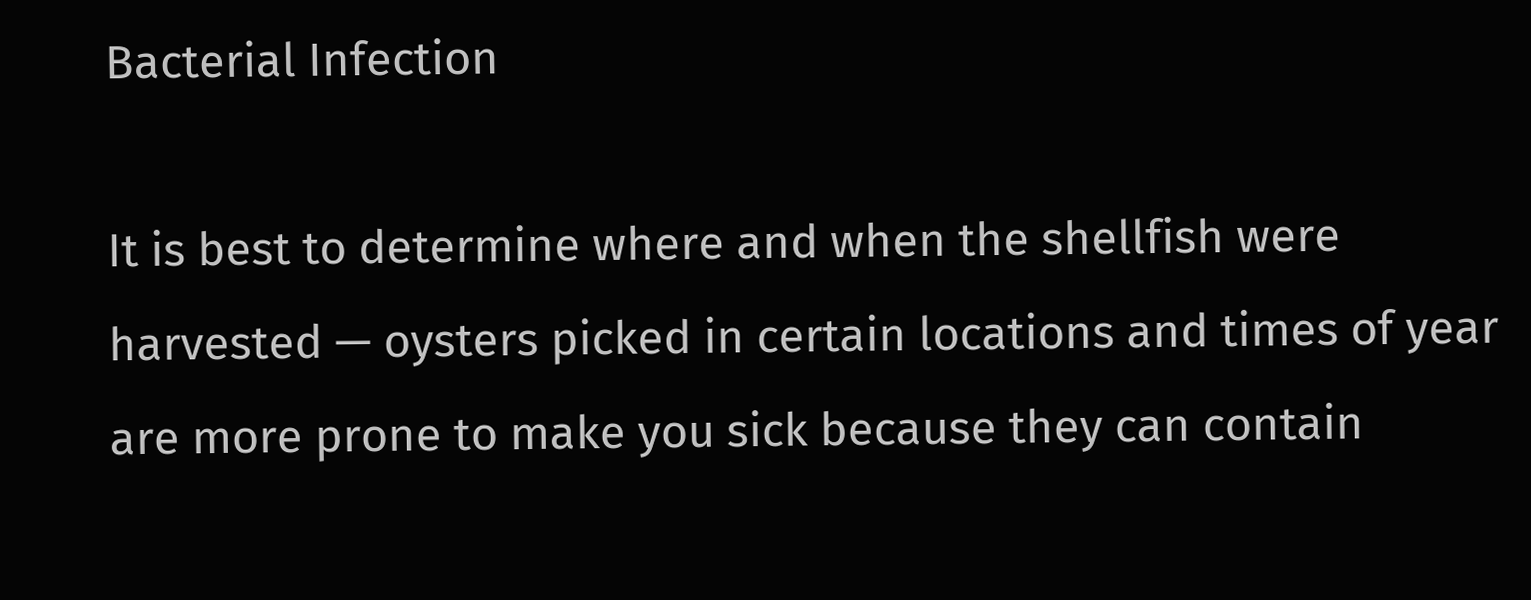Bacterial Infection

It is best to determine where and when the shellfish were harvested — oysters picked in certain locations and times of year are more prone to make you sick because they can contain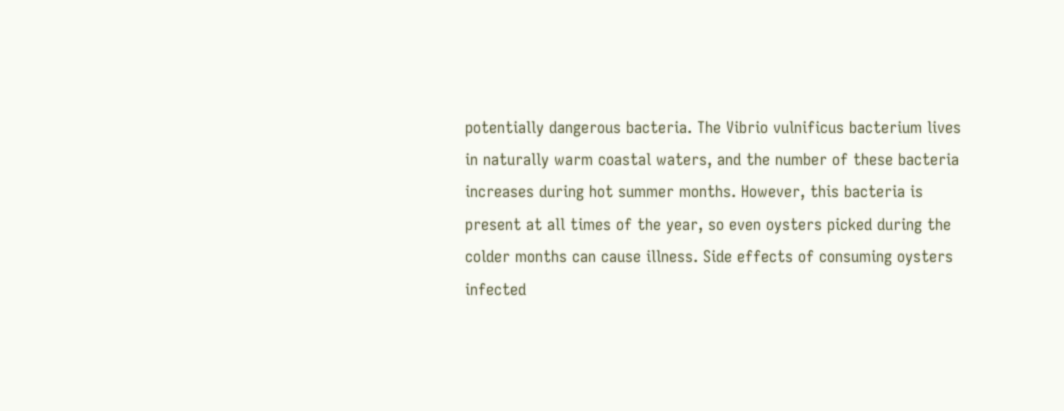potentially dangerous bacteria. The Vibrio vulnificus bacterium lives in naturally warm coastal waters, and the number of these bacteria increases during hot summer months. However, this bacteria is present at all times of the year, so even oysters picked during the colder months can cause illness. Side effects of consuming oysters infected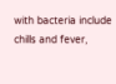with bacteria include chills and fever,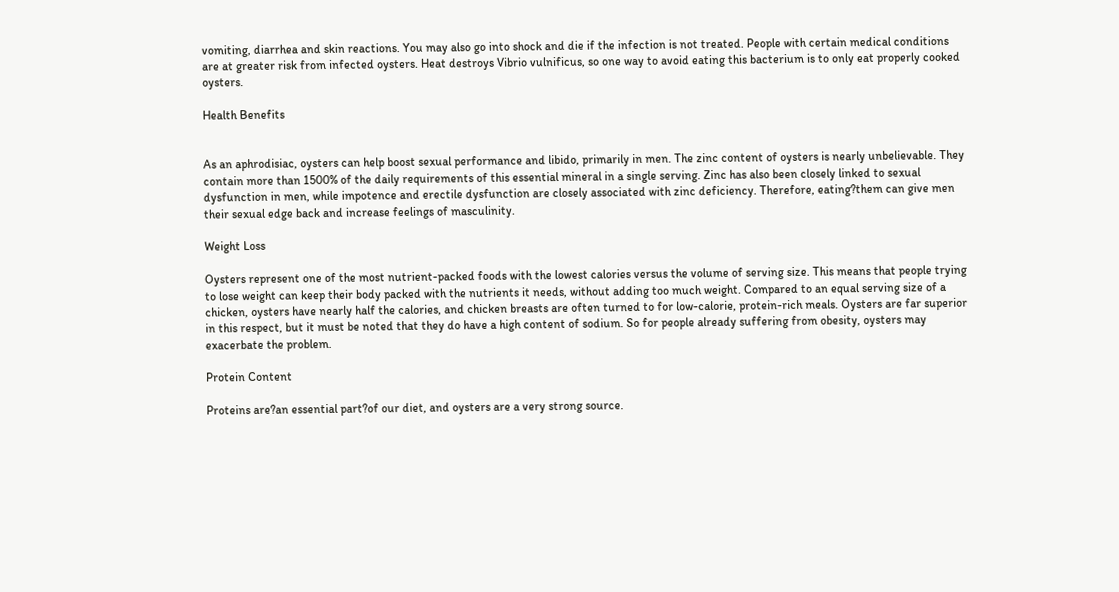vomiting, diarrhea and skin reactions. You may also go into shock and die if the infection is not treated. People with certain medical conditions are at greater risk from infected oysters. Heat destroys Vibrio vulnificus, so one way to avoid eating this bacterium is to only eat properly cooked oysters.

Health Benefits


As an aphrodisiac, oysters can help boost sexual performance and libido, primarily in men. The zinc content of oysters is nearly unbelievable. They contain more than 1500% of the daily requirements of this essential mineral in a single serving. Zinc has also been closely linked to sexual dysfunction in men, while impotence and erectile dysfunction are closely associated with zinc deficiency. Therefore, eating?them can give men their sexual edge back and increase feelings of masculinity.

Weight Loss

Oysters represent one of the most nutrient-packed foods with the lowest calories versus the volume of serving size. This means that people trying to lose weight can keep their body packed with the nutrients it needs, without adding too much weight. Compared to an equal serving size of a chicken, oysters have nearly half the calories, and chicken breasts are often turned to for low-calorie, protein-rich meals. Oysters are far superior in this respect, but it must be noted that they do have a high content of sodium. So for people already suffering from obesity, oysters may exacerbate the problem.

Protein Content

Proteins are?an essential part?of our diet, and oysters are a very strong source.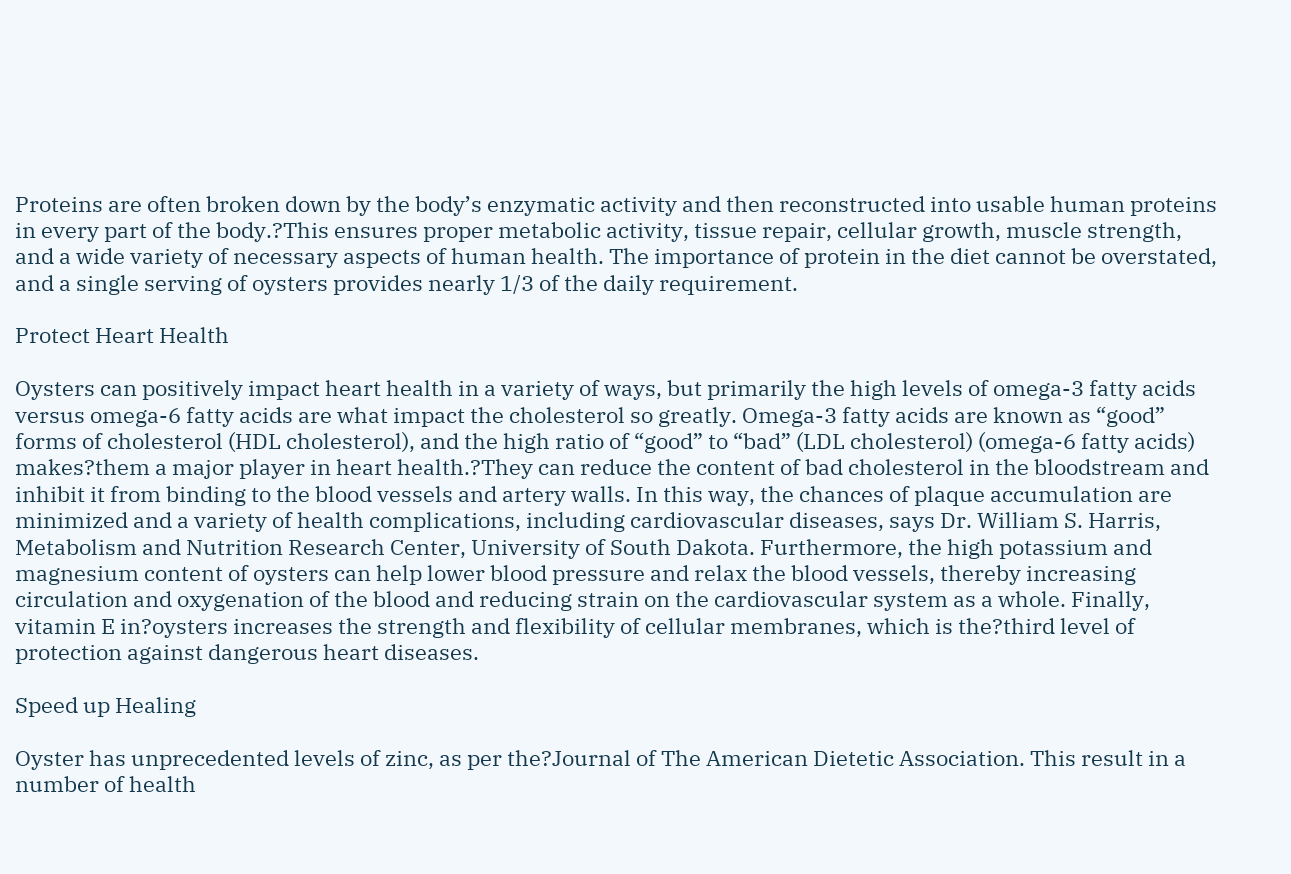Proteins are often broken down by the body’s enzymatic activity and then reconstructed into usable human proteins in every part of the body.?This ensures proper metabolic activity, tissue repair, cellular growth, muscle strength, and a wide variety of necessary aspects of human health. The importance of protein in the diet cannot be overstated, and a single serving of oysters provides nearly 1/3 of the daily requirement.

Protect Heart Health

Oysters can positively impact heart health in a variety of ways, but primarily the high levels of omega-3 fatty acids versus omega-6 fatty acids are what impact the cholesterol so greatly. Omega-3 fatty acids are known as “good” forms of cholesterol (HDL cholesterol), and the high ratio of “good” to “bad” (LDL cholesterol) (omega-6 fatty acids) makes?them a major player in heart health.?They can reduce the content of bad cholesterol in the bloodstream and inhibit it from binding to the blood vessels and artery walls. In this way, the chances of plaque accumulation are minimized and a variety of health complications, including cardiovascular diseases, says Dr. William S. Harris, Metabolism and Nutrition Research Center, University of South Dakota. Furthermore, the high potassium and magnesium content of oysters can help lower blood pressure and relax the blood vessels, thereby increasing circulation and oxygenation of the blood and reducing strain on the cardiovascular system as a whole. Finally, vitamin E in?oysters increases the strength and flexibility of cellular membranes, which is the?third level of protection against dangerous heart diseases.

Speed up Healing

Oyster has unprecedented levels of zinc, as per the?Journal of The American Dietetic Association. This result in a number of health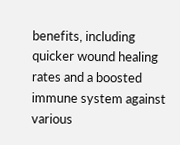benefits, including quicker wound healing rates and a boosted immune system against various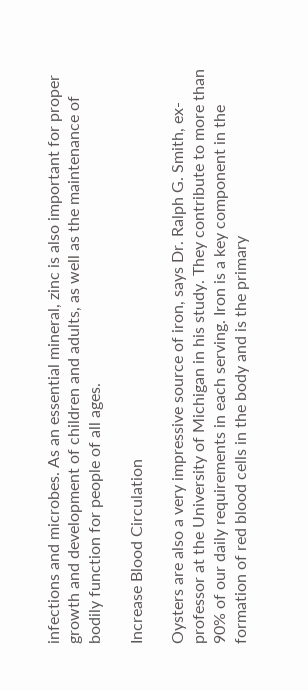infections and microbes. As an essential mineral, zinc is also important for proper growth and development of children and adults, as well as the maintenance of bodily function for people of all ages.

Increase Blood Circulation

Oysters are also a very impressive source of iron, says Dr. Ralph G. Smith, ex-professor at the University of Michigan in his study. They contribute to more than 90% of our daily requirements in each serving. Iron is a key component in the formation of red blood cells in the body and is the primary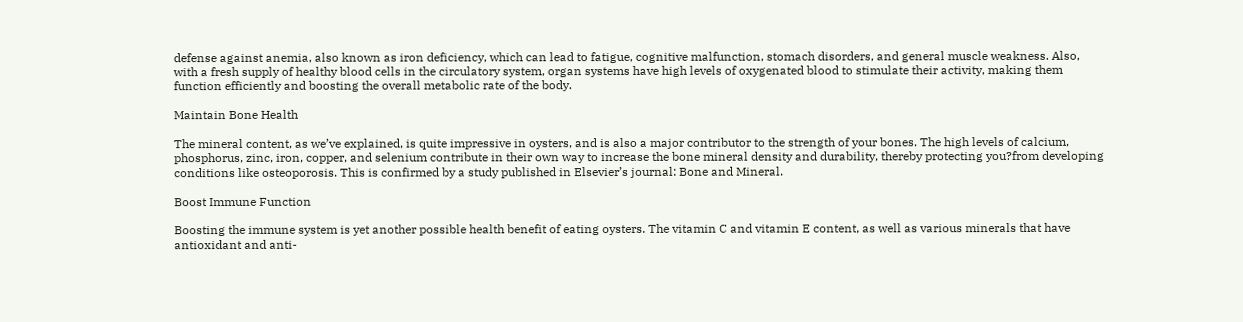defense against anemia, also known as iron deficiency, which can lead to fatigue, cognitive malfunction, stomach disorders, and general muscle weakness. Also, with a fresh supply of healthy blood cells in the circulatory system, organ systems have high levels of oxygenated blood to stimulate their activity, making them function efficiently and boosting the overall metabolic rate of the body.

Maintain Bone Health

The mineral content, as we’ve explained, is quite impressive in oysters, and is also a major contributor to the strength of your bones. The high levels of calcium, phosphorus, zinc, iron, copper, and selenium contribute in their own way to increase the bone mineral density and durability, thereby protecting you?from developing conditions like osteoporosis. This is confirmed by a study published in Elsevier’s journal: Bone and Mineral.

Boost Immune Function

Boosting the immune system is yet another possible health benefit of eating oysters. The vitamin C and vitamin E content, as well as various minerals that have antioxidant and anti-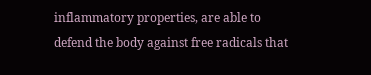inflammatory properties, are able to defend the body against free radicals that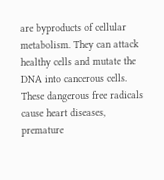are byproducts of cellular metabolism. They can attack healthy cells and mutate the DNA into cancerous cells. These dangerous free radicals cause heart diseases, premature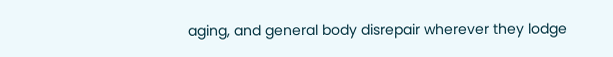aging, and general body disrepair wherever they lodge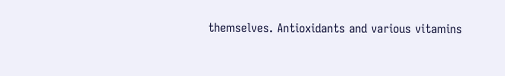themselves. Antioxidants and various vitamins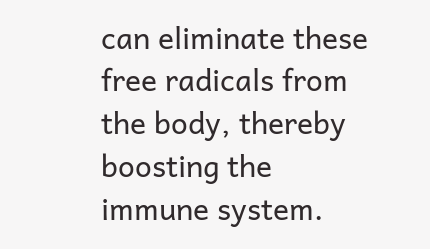can eliminate these free radicals from the body, thereby boosting the immune system.